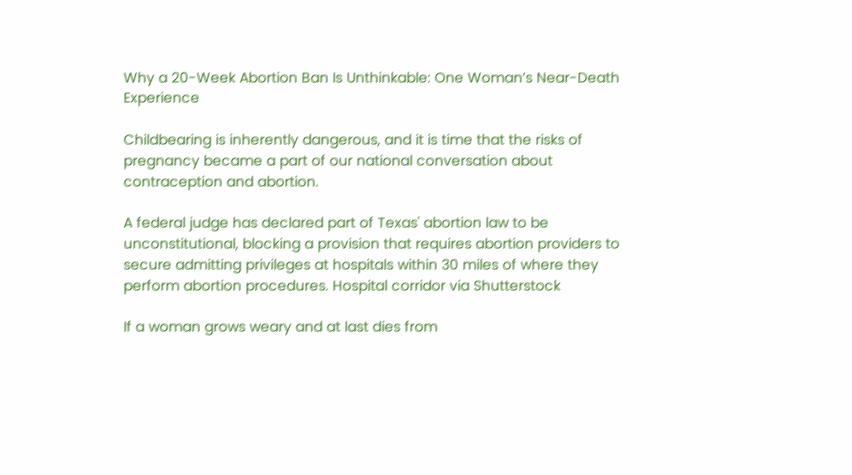Why a 20-Week Abortion Ban Is Unthinkable: One Woman’s Near-Death Experience

Childbearing is inherently dangerous, and it is time that the risks of pregnancy became a part of our national conversation about contraception and abortion.

A federal judge has declared part of Texas' abortion law to be unconstitutional, blocking a provision that requires abortion providers to secure admitting privileges at hospitals within 30 miles of where they perform abortion procedures. Hospital corridor via Shutterstock

If a woman grows weary and at last dies from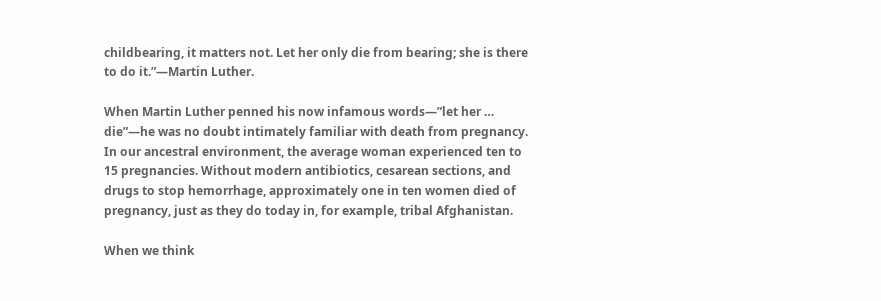childbearing, it matters not. Let her only die from bearing; she is there to do it.”—Martin Luther.

When Martin Luther penned his now infamous words—”let her … die”—he was no doubt intimately familiar with death from pregnancy. In our ancestral environment, the average woman experienced ten to 15 pregnancies. Without modern antibiotics, cesarean sections, and drugs to stop hemorrhage, approximately one in ten women died of pregnancy, just as they do today in, for example, tribal Afghanistan.

When we think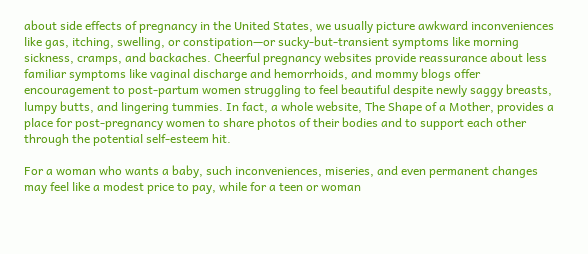about side effects of pregnancy in the United States, we usually picture awkward inconveniences like gas, itching, swelling, or constipation—or sucky-but-transient symptoms like morning sickness, cramps, and backaches. Cheerful pregnancy websites provide reassurance about less familiar symptoms like vaginal discharge and hemorrhoids, and mommy blogs offer encouragement to post-partum women struggling to feel beautiful despite newly saggy breasts, lumpy butts, and lingering tummies. In fact, a whole website, The Shape of a Mother, provides a place for post-pregnancy women to share photos of their bodies and to support each other through the potential self-esteem hit.

For a woman who wants a baby, such inconveniences, miseries, and even permanent changes may feel like a modest price to pay, while for a teen or woman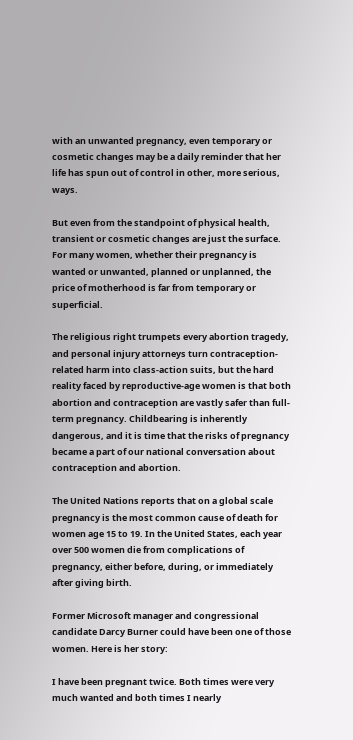with an unwanted pregnancy, even temporary or cosmetic changes may be a daily reminder that her life has spun out of control in other, more serious, ways.

But even from the standpoint of physical health, transient or cosmetic changes are just the surface. For many women, whether their pregnancy is wanted or unwanted, planned or unplanned, the price of motherhood is far from temporary or superficial.

The religious right trumpets every abortion tragedy, and personal injury attorneys turn contraception-related harm into class-action suits, but the hard reality faced by reproductive-age women is that both abortion and contraception are vastly safer than full-term pregnancy. Childbearing is inherently dangerous, and it is time that the risks of pregnancy became a part of our national conversation about contraception and abortion.

The United Nations reports that on a global scale pregnancy is the most common cause of death for women age 15 to 19. In the United States, each year over 500 women die from complications of pregnancy, either before, during, or immediately after giving birth.

Former Microsoft manager and congressional candidate Darcy Burner could have been one of those women. Here is her story:

I have been pregnant twice. Both times were very much wanted and both times I nearly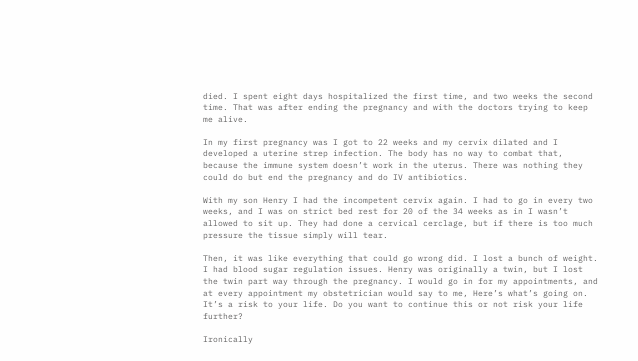died. I spent eight days hospitalized the first time, and two weeks the second time. That was after ending the pregnancy and with the doctors trying to keep me alive.

In my first pregnancy was I got to 22 weeks and my cervix dilated and I developed a uterine strep infection. The body has no way to combat that, because the immune system doesn’t work in the uterus. There was nothing they could do but end the pregnancy and do IV antibiotics.

With my son Henry I had the incompetent cervix again. I had to go in every two weeks, and I was on strict bed rest for 20 of the 34 weeks as in I wasn’t allowed to sit up. They had done a cervical cerclage, but if there is too much pressure the tissue simply will tear.

Then, it was like everything that could go wrong did. I lost a bunch of weight. I had blood sugar regulation issues. Henry was originally a twin, but I lost the twin part way through the pregnancy. I would go in for my appointments, and at every appointment my obstetrician would say to me, Here’s what’s going on. It’s a risk to your life. Do you want to continue this or not risk your life further?

Ironically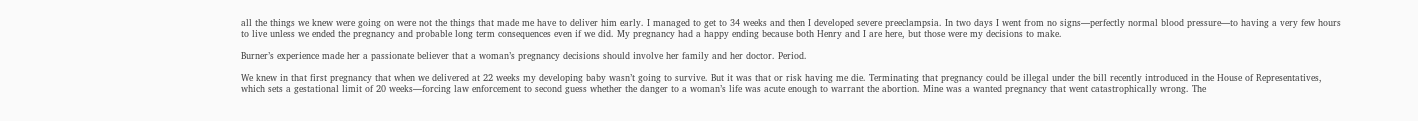all the things we knew were going on were not the things that made me have to deliver him early. I managed to get to 34 weeks and then I developed severe preeclampsia. In two days I went from no signs—perfectly normal blood pressure—to having a very few hours to live unless we ended the pregnancy and probable long term consequences even if we did. My pregnancy had a happy ending because both Henry and I are here, but those were my decisions to make.

Burner’s experience made her a passionate believer that a woman’s pregnancy decisions should involve her family and her doctor. Period.

We knew in that first pregnancy that when we delivered at 22 weeks my developing baby wasn’t going to survive. But it was that or risk having me die. Terminating that pregnancy could be illegal under the bill recently introduced in the House of Representatives, which sets a gestational limit of 20 weeks—forcing law enforcement to second guess whether the danger to a woman’s life was acute enough to warrant the abortion. Mine was a wanted pregnancy that went catastrophically wrong. The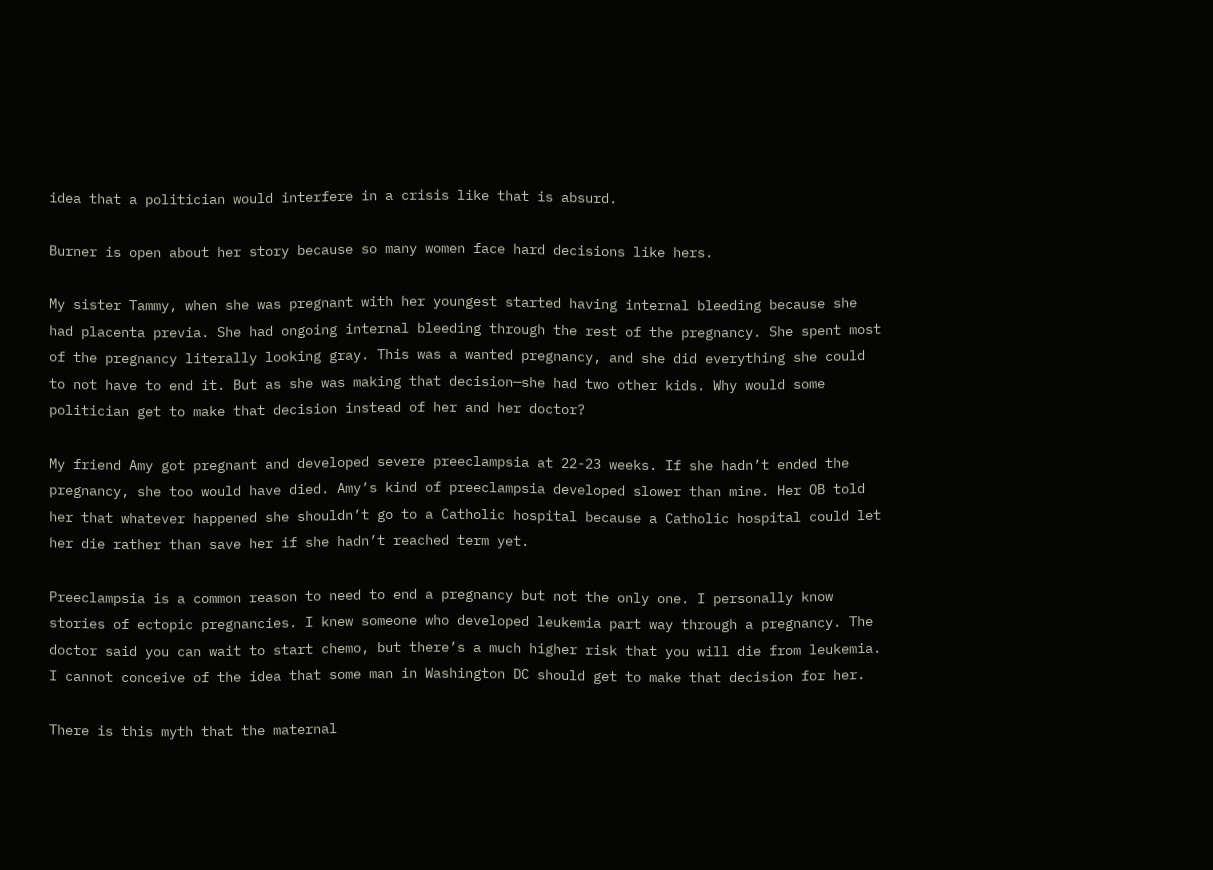idea that a politician would interfere in a crisis like that is absurd.

Burner is open about her story because so many women face hard decisions like hers.

My sister Tammy, when she was pregnant with her youngest started having internal bleeding because she had placenta previa. She had ongoing internal bleeding through the rest of the pregnancy. She spent most of the pregnancy literally looking gray. This was a wanted pregnancy, and she did everything she could to not have to end it. But as she was making that decision—she had two other kids. Why would some politician get to make that decision instead of her and her doctor?

My friend Amy got pregnant and developed severe preeclampsia at 22-23 weeks. If she hadn’t ended the pregnancy, she too would have died. Amy’s kind of preeclampsia developed slower than mine. Her OB told her that whatever happened she shouldn’t go to a Catholic hospital because a Catholic hospital could let her die rather than save her if she hadn’t reached term yet.

Preeclampsia is a common reason to need to end a pregnancy but not the only one. I personally know stories of ectopic pregnancies. I knew someone who developed leukemia part way through a pregnancy. The doctor said you can wait to start chemo, but there’s a much higher risk that you will die from leukemia. I cannot conceive of the idea that some man in Washington DC should get to make that decision for her.

There is this myth that the maternal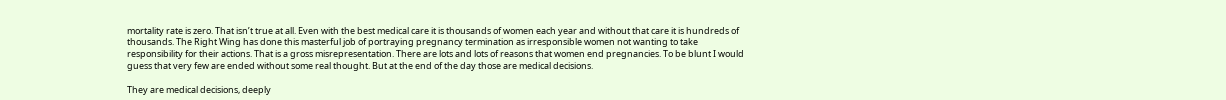mortality rate is zero. That isn’t true at all. Even with the best medical care it is thousands of women each year and without that care it is hundreds of thousands. The Right Wing has done this masterful job of portraying pregnancy termination as irresponsible women not wanting to take responsibility for their actions. That is a gross misrepresentation. There are lots and lots of reasons that women end pregnancies. To be blunt I would guess that very few are ended without some real thought. But at the end of the day those are medical decisions.

They are medical decisions, deeply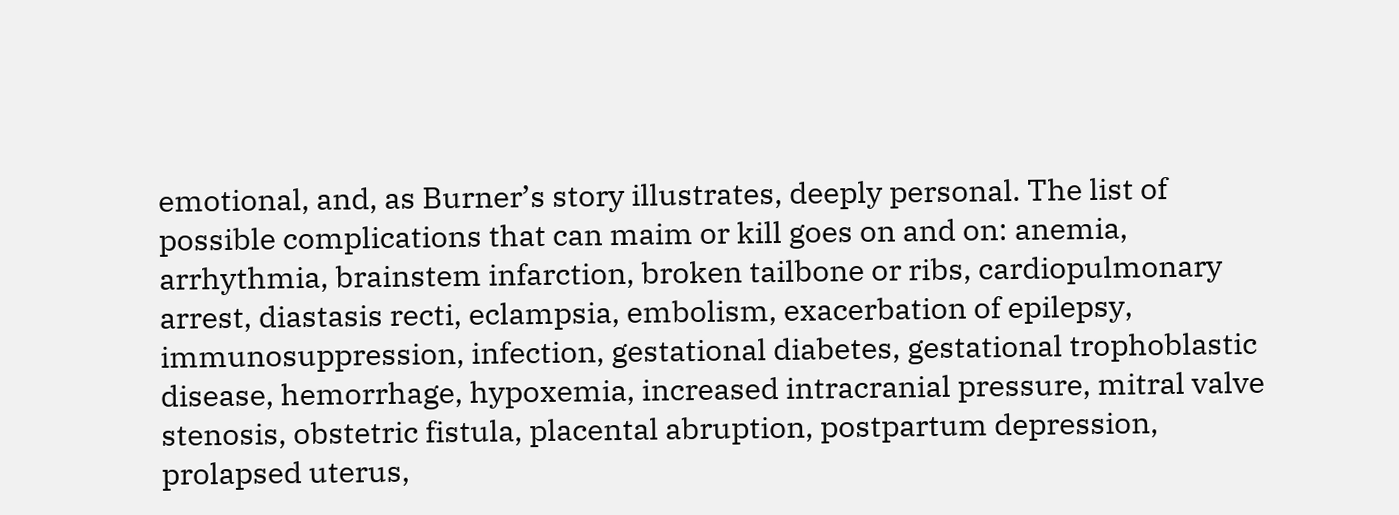emotional, and, as Burner’s story illustrates, deeply personal. The list of possible complications that can maim or kill goes on and on: anemia, arrhythmia, brainstem infarction, broken tailbone or ribs, cardiopulmonary arrest, diastasis recti, eclampsia, embolism, exacerbation of epilepsy, immunosuppression, infection, gestational diabetes, gestational trophoblastic disease, hemorrhage, hypoxemia, increased intracranial pressure, mitral valve stenosis, obstetric fistula, placental abruption, postpartum depression, prolapsed uterus,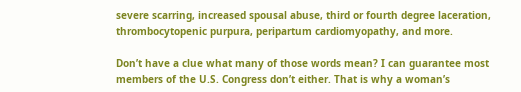severe scarring, increased spousal abuse, third or fourth degree laceration,  thrombocytopenic purpura, peripartum cardiomyopathy, and more.

Don’t have a clue what many of those words mean? I can guarantee most members of the U.S. Congress don’t either. That is why a woman’s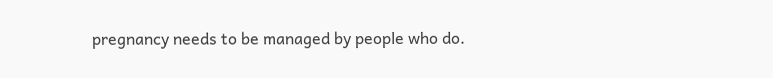pregnancy needs to be managed by people who do.